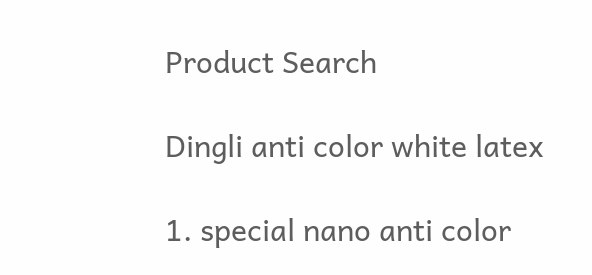Product Search

Dingli anti color white latex

1. special nano anti color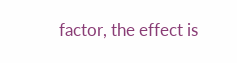factor, the effect is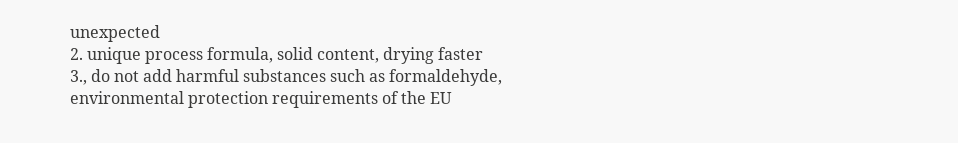unexpected
2. unique process formula, solid content, drying faster
3., do not add harmful substances such as formaldehyde, environmental protection requirements of the EU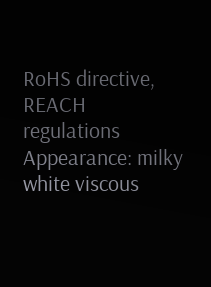RoHS directive, REACH regulations
Appearance: milky white viscous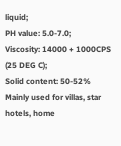liquid;
PH value: 5.0-7.0;
Viscosity: 14000 + 1000CPS (25 DEG C);
Solid content: 50-52%
Mainly used for villas, star hotels, home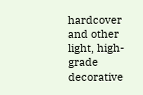hardcover and other light, high-grade decorative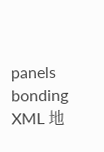panels bonding
XML 地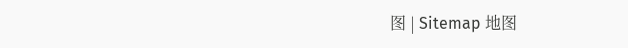图 | Sitemap 地图